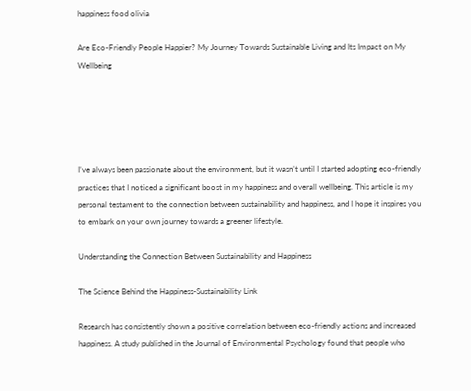happiness food olivia

Are Eco-Friendly People Happier? My Journey Towards Sustainable Living and Its Impact on My Wellbeing





I’ve always been passionate about the environment, but it wasn’t until I started adopting eco-friendly practices that I noticed a significant boost in my happiness and overall wellbeing. This article is my personal testament to the connection between sustainability and happiness, and I hope it inspires you to embark on your own journey towards a greener lifestyle.

Understanding the Connection Between Sustainability and Happiness

The Science Behind the Happiness-Sustainability Link

Research has consistently shown a positive correlation between eco-friendly actions and increased happiness. A study published in the Journal of Environmental Psychology found that people who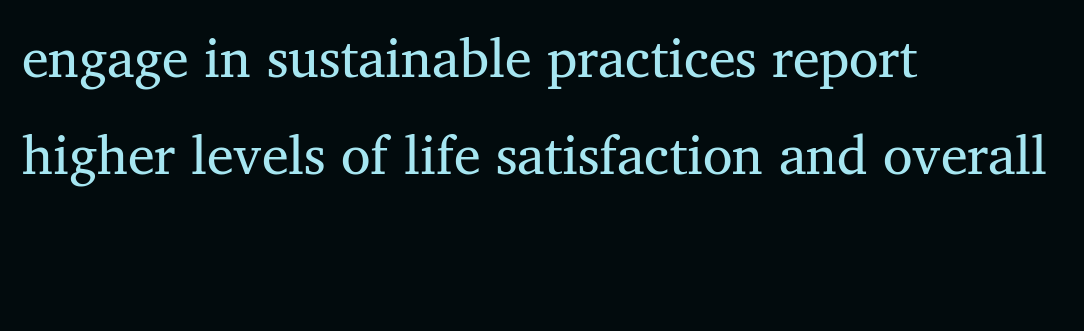engage in sustainable practices report higher levels of life satisfaction and overall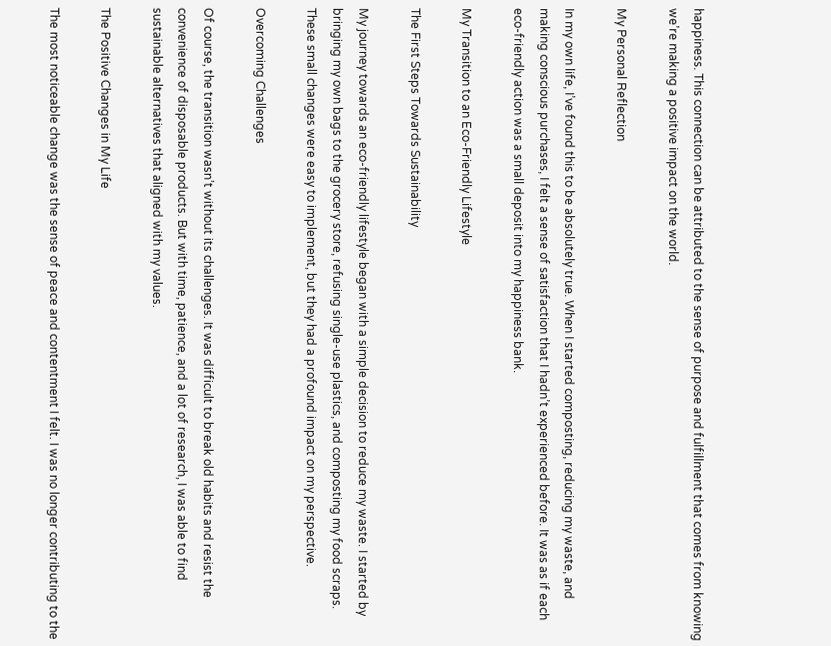happiness. This connection can be attributed to the sense of purpose and fulfillment that comes from knowing we’re making a positive impact on the world.

My Personal Reflection

In my own life, I’ve found this to be absolutely true. When I started composting, reducing my waste, and making conscious purchases, I felt a sense of satisfaction that I hadn’t experienced before. It was as if each eco-friendly action was a small deposit into my happiness bank.

My Transition to an Eco-Friendly Lifestyle

The First Steps Towards Sustainability

My journey towards an eco-friendly lifestyle began with a simple decision to reduce my waste. I started by bringing my own bags to the grocery store, refusing single-use plastics, and composting my food scraps. These small changes were easy to implement, but they had a profound impact on my perspective.

Overcoming Challenges

Of course, the transition wasn’t without its challenges. It was difficult to break old habits and resist the convenience of disposable products. But with time, patience, and a lot of research, I was able to find sustainable alternatives that aligned with my values.

The Positive Changes in My Life

The most noticeable change was the sense of peace and contentment I felt. I was no longer contributing to the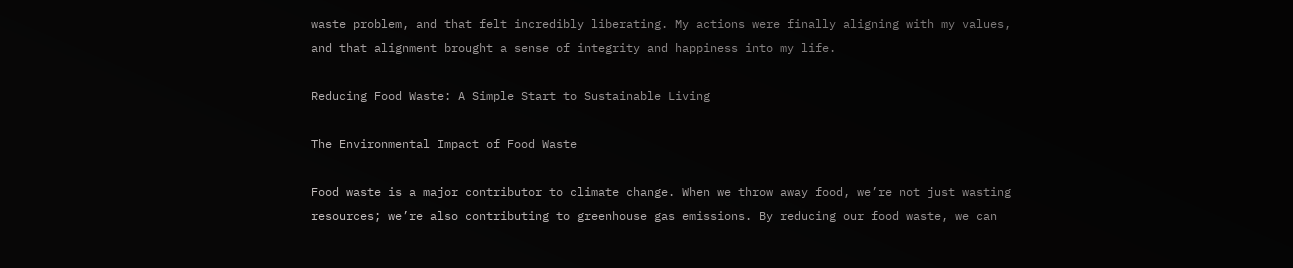waste problem, and that felt incredibly liberating. My actions were finally aligning with my values, and that alignment brought a sense of integrity and happiness into my life.

Reducing Food Waste: A Simple Start to Sustainable Living

The Environmental Impact of Food Waste

Food waste is a major contributor to climate change. When we throw away food, we’re not just wasting resources; we’re also contributing to greenhouse gas emissions. By reducing our food waste, we can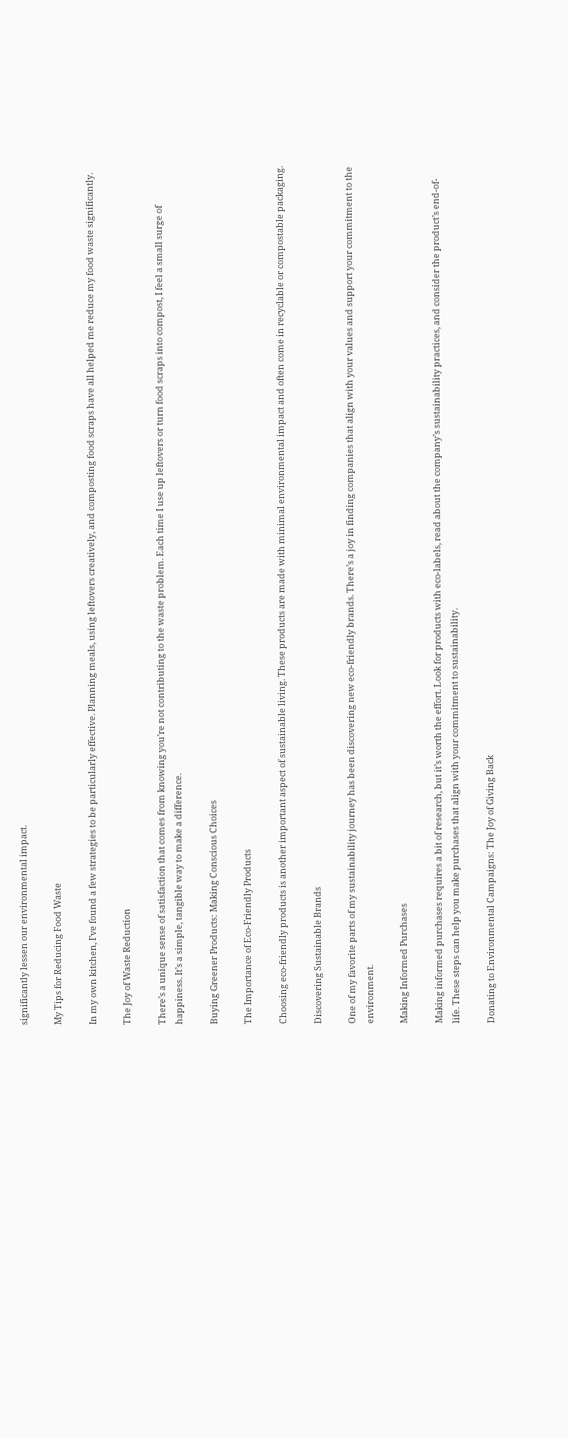significantly lessen our environmental impact.

My Tips for Reducing Food Waste

In my own kitchen, I’ve found a few strategies to be particularly effective. Planning meals, using leftovers creatively, and composting food scraps have all helped me reduce my food waste significantly.

The Joy of Waste Reduction

There’s a unique sense of satisfaction that comes from knowing you’re not contributing to the waste problem. Each time I use up leftovers or turn food scraps into compost, I feel a small surge of happiness. It’s a simple, tangible way to make a difference.

Buying Greener Products: Making Conscious Choices

The Importance of Eco-Friendly Products

Choosing eco-friendly products is another important aspect of sustainable living. These products are made with minimal environmental impact and often come in recyclable or compostable packaging.

Discovering Sustainable Brands

One of my favorite parts of my sustainability journey has been discovering new eco-friendly brands. There’s a joy in finding companies that align with your values and support your commitment to the environment.

Making Informed Purchases

Making informed purchases requires a bit of research, but it’s worth the effort. Look for products with eco-labels, read about the company’s sustainability practices, and consider the product’s end-of-life. These steps can help you make purchases that align with your commitment to sustainability.

Donating to Environmental Campaigns: The Joy of Giving Back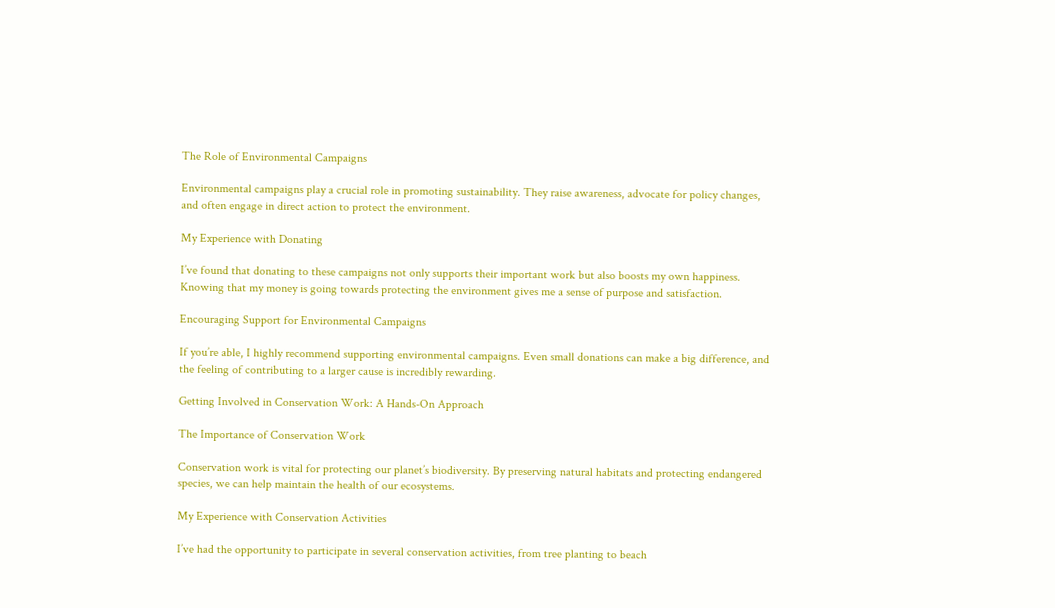The Role of Environmental Campaigns

Environmental campaigns play a crucial role in promoting sustainability. They raise awareness, advocate for policy changes, and often engage in direct action to protect the environment.

My Experience with Donating

I’ve found that donating to these campaigns not only supports their important work but also boosts my own happiness. Knowing that my money is going towards protecting the environment gives me a sense of purpose and satisfaction.

Encouraging Support for Environmental Campaigns

If you’re able, I highly recommend supporting environmental campaigns. Even small donations can make a big difference, and the feeling of contributing to a larger cause is incredibly rewarding.

Getting Involved in Conservation Work: A Hands-On Approach

The Importance of Conservation Work

Conservation work is vital for protecting our planet’s biodiversity. By preserving natural habitats and protecting endangered species, we can help maintain the health of our ecosystems.

My Experience with Conservation Activities

I’ve had the opportunity to participate in several conservation activities, from tree planting to beach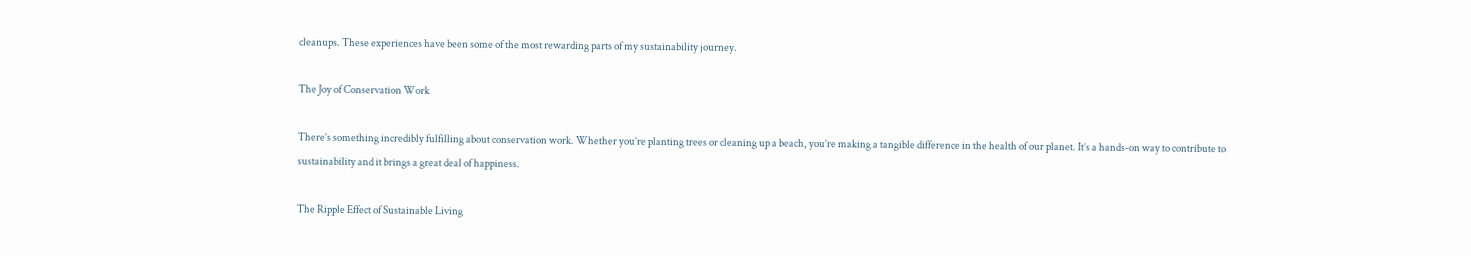cleanups. These experiences have been some of the most rewarding parts of my sustainability journey.

The Joy of Conservation Work

There’s something incredibly fulfilling about conservation work. Whether you’re planting trees or cleaning up a beach, you’re making a tangible difference in the health of our planet. It’s a hands-on way to contribute to sustainability and it brings a great deal of happiness.

The Ripple Effect of Sustainable Living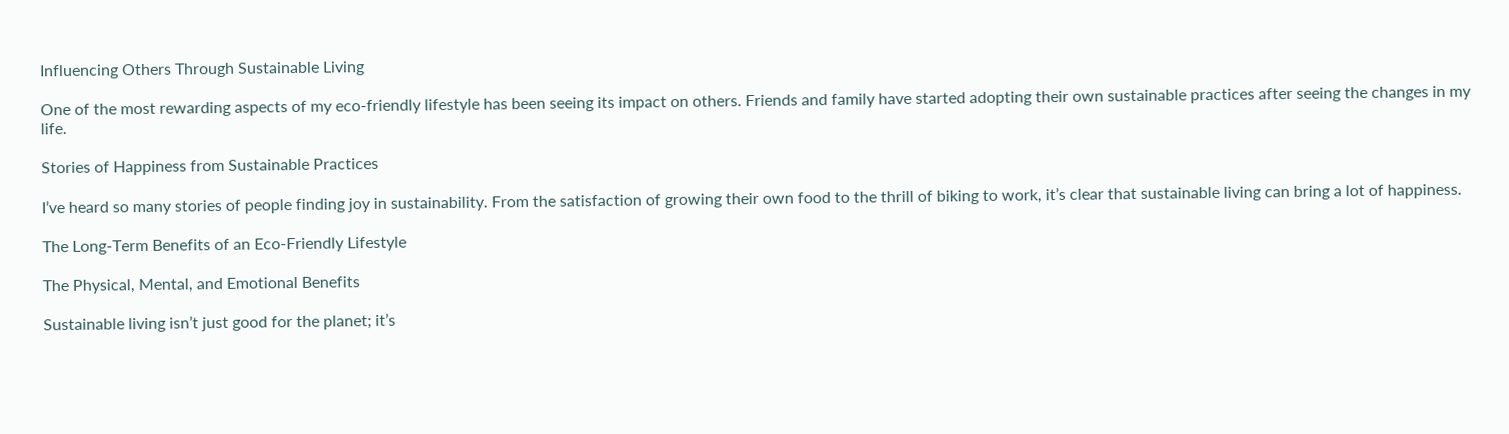Influencing Others Through Sustainable Living

One of the most rewarding aspects of my eco-friendly lifestyle has been seeing its impact on others. Friends and family have started adopting their own sustainable practices after seeing the changes in my life.

Stories of Happiness from Sustainable Practices

I’ve heard so many stories of people finding joy in sustainability. From the satisfaction of growing their own food to the thrill of biking to work, it’s clear that sustainable living can bring a lot of happiness.

The Long-Term Benefits of an Eco-Friendly Lifestyle

The Physical, Mental, and Emotional Benefits

Sustainable living isn’t just good for the planet; it’s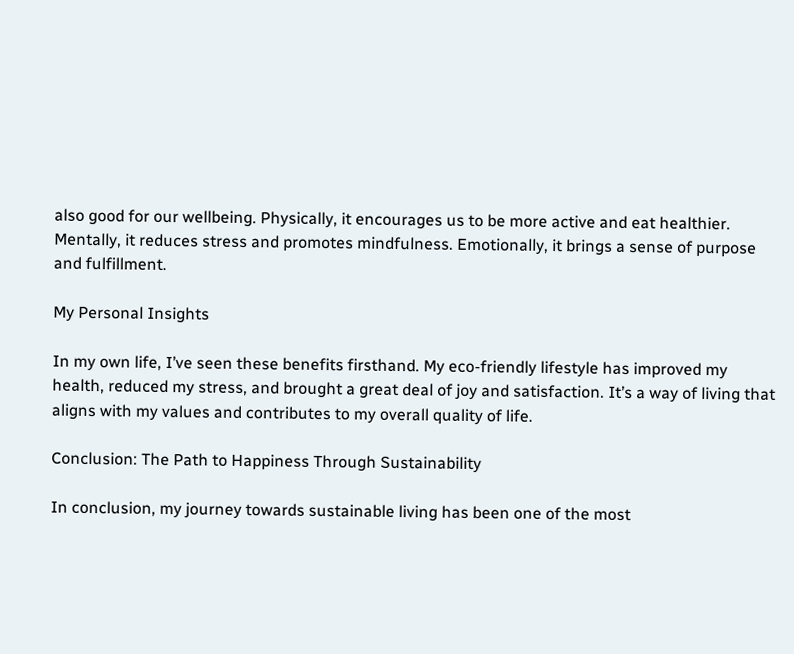also good for our wellbeing. Physically, it encourages us to be more active and eat healthier. Mentally, it reduces stress and promotes mindfulness. Emotionally, it brings a sense of purpose and fulfillment.

My Personal Insights

In my own life, I’ve seen these benefits firsthand. My eco-friendly lifestyle has improved my health, reduced my stress, and brought a great deal of joy and satisfaction. It’s a way of living that aligns with my values and contributes to my overall quality of life.

Conclusion: The Path to Happiness Through Sustainability

In conclusion, my journey towards sustainable living has been one of the most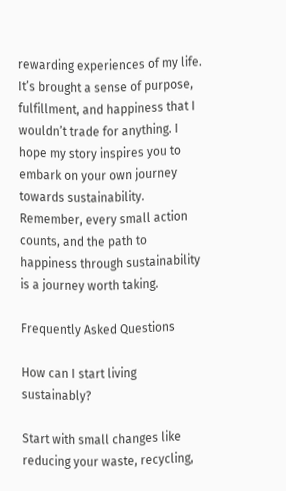rewarding experiences of my life. It’s brought a sense of purpose, fulfillment, and happiness that I wouldn’t trade for anything. I hope my story inspires you to embark on your own journey towards sustainability. Remember, every small action counts, and the path to happiness through sustainability is a journey worth taking.

Frequently Asked Questions

How can I start living sustainably?

Start with small changes like reducing your waste, recycling,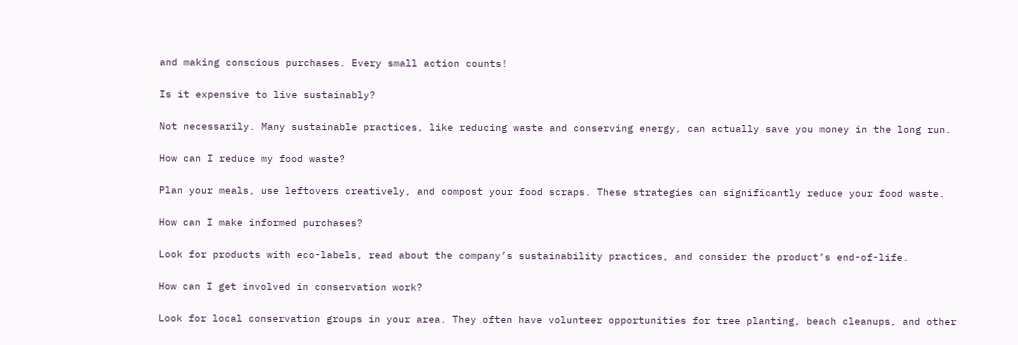and making conscious purchases. Every small action counts!

Is it expensive to live sustainably?

Not necessarily. Many sustainable practices, like reducing waste and conserving energy, can actually save you money in the long run.

How can I reduce my food waste?

Plan your meals, use leftovers creatively, and compost your food scraps. These strategies can significantly reduce your food waste.

How can I make informed purchases?

Look for products with eco-labels, read about the company’s sustainability practices, and consider the product’s end-of-life.

How can I get involved in conservation work?

Look for local conservation groups in your area. They often have volunteer opportunities for tree planting, beach cleanups, and other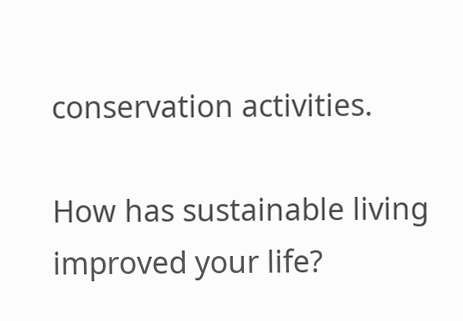conservation activities.

How has sustainable living improved your life?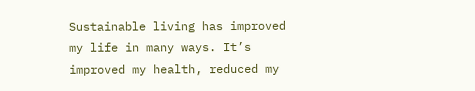Sustainable living has improved my life in many ways. It’s improved my health, reduced my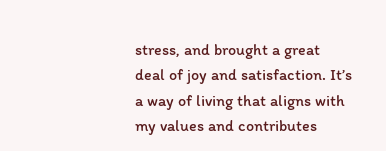stress, and brought a great deal of joy and satisfaction. It’s a way of living that aligns with my values and contributes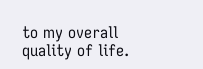to my overall quality of life.